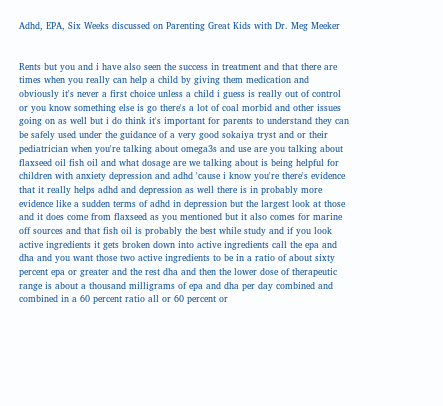Adhd, EPA, Six Weeks discussed on Parenting Great Kids with Dr. Meg Meeker


Rents but you and i have also seen the success in treatment and that there are times when you really can help a child by giving them medication and obviously it's never a first choice unless a child i guess is really out of control or you know something else is go there's a lot of coal morbid and other issues going on as well but i do think it's important for parents to understand they can be safely used under the guidance of a very good sokaiya tryst and or their pediatrician when you're talking about omega3s and use are you talking about flaxseed oil fish oil and what dosage are we talking about is being helpful for children with anxiety depression and adhd 'cause i know you're there's evidence that it really helps adhd and depression as well there is in probably more evidence like a sudden terms of adhd in depression but the largest look at those and it does come from flaxseed as you mentioned but it also comes for marine off sources and that fish oil is probably the best while study and if you look active ingredients it gets broken down into active ingredients call the epa and dha and you want those two active ingredients to be in a ratio of about sixty percent epa or greater and the rest dha and then the lower dose of therapeutic range is about a thousand milligrams of epa and dha per day combined and combined in a 60 percent ratio all or 60 percent or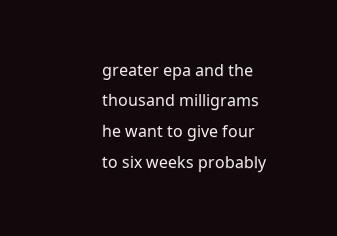greater epa and the thousand milligrams he want to give four to six weeks probably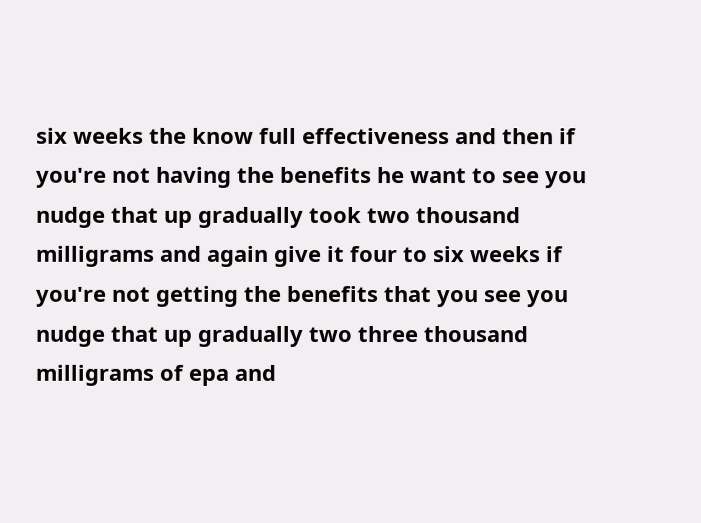six weeks the know full effectiveness and then if you're not having the benefits he want to see you nudge that up gradually took two thousand milligrams and again give it four to six weeks if you're not getting the benefits that you see you nudge that up gradually two three thousand milligrams of epa and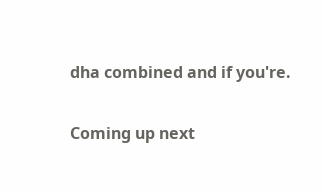dha combined and if you're.

Coming up next